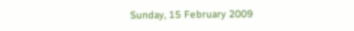Sunday, 15 February 2009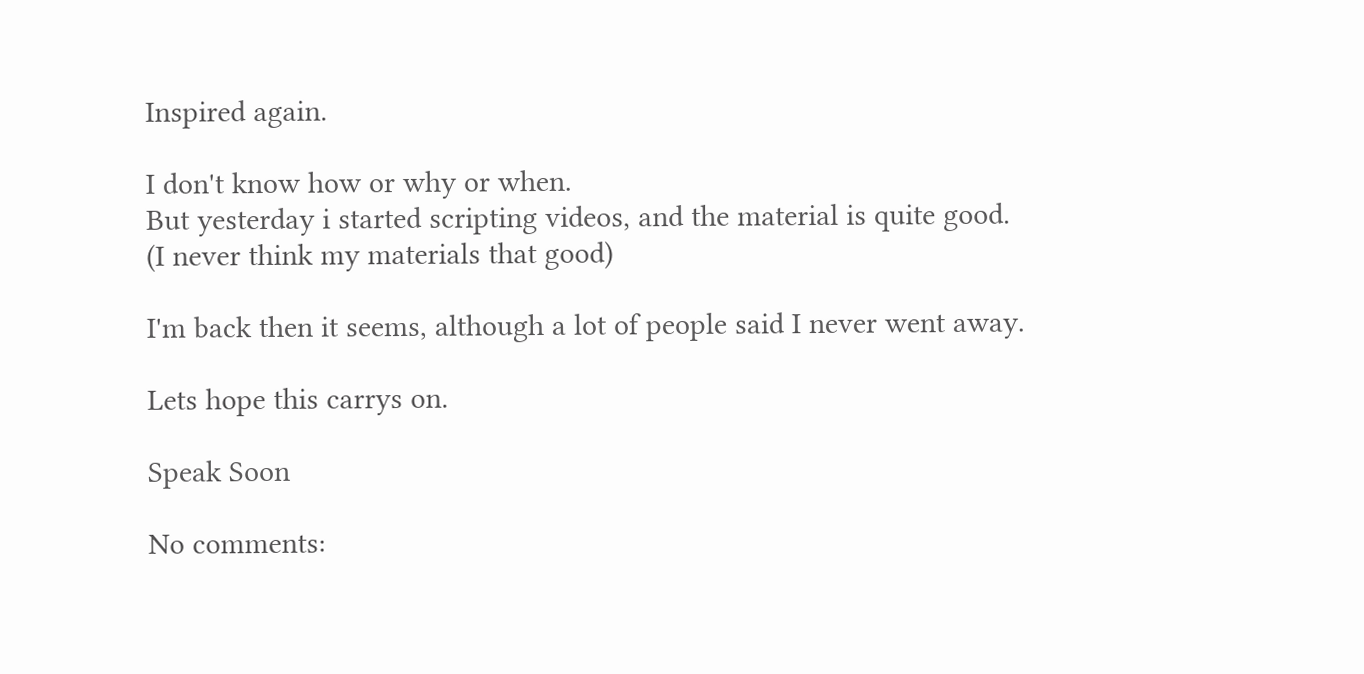Inspired again.

I don't know how or why or when.
But yesterday i started scripting videos, and the material is quite good.
(I never think my materials that good)

I'm back then it seems, although a lot of people said I never went away.

Lets hope this carrys on.

Speak Soon

No comments: